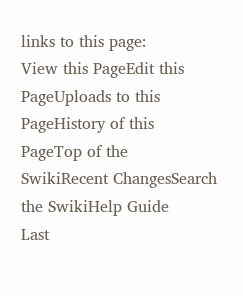links to this page:
View this PageEdit this PageUploads to this PageHistory of this PageTop of the SwikiRecent ChangesSearch the SwikiHelp Guide
Last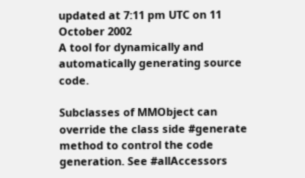updated at 7:11 pm UTC on 11 October 2002
A tool for dynamically and automatically generating source code.

Subclasses of MMObject can override the class side #generate method to control the code generation. See #allAccessors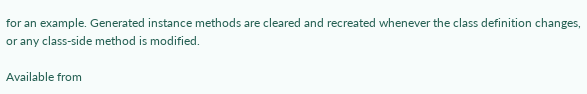for an example. Generated instance methods are cleared and recreated whenever the class definition changes, or any class-side method is modified.

Available from